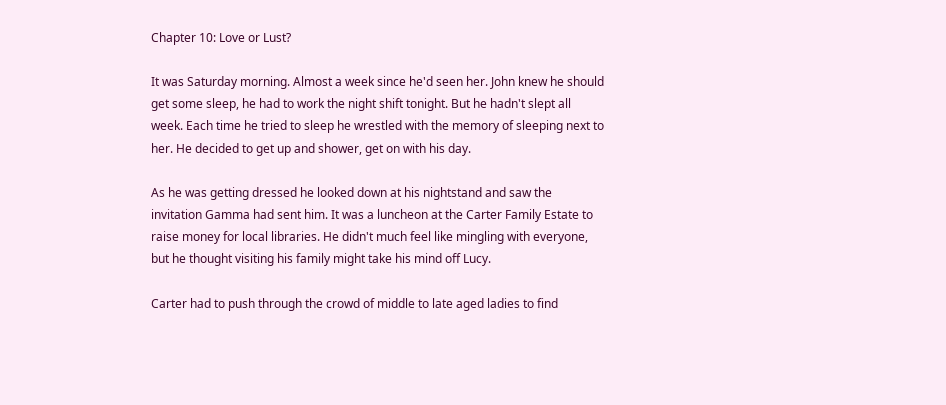Chapter 10: Love or Lust?

It was Saturday morning. Almost a week since he'd seen her. John knew he should get some sleep, he had to work the night shift tonight. But he hadn't slept all week. Each time he tried to sleep he wrestled with the memory of sleeping next to her. He decided to get up and shower, get on with his day.

As he was getting dressed he looked down at his nightstand and saw the invitation Gamma had sent him. It was a luncheon at the Carter Family Estate to raise money for local libraries. He didn't much feel like mingling with everyone, but he thought visiting his family might take his mind off Lucy.

Carter had to push through the crowd of middle to late aged ladies to find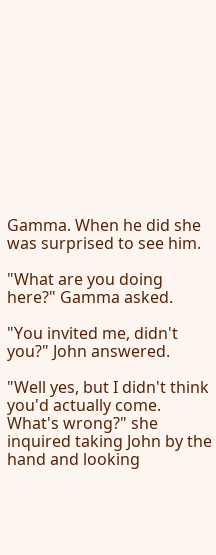Gamma. When he did she was surprised to see him.

"What are you doing here?" Gamma asked.

"You invited me, didn't you?" John answered.

"Well yes, but I didn't think you'd actually come. What's wrong?" she inquired taking John by the hand and looking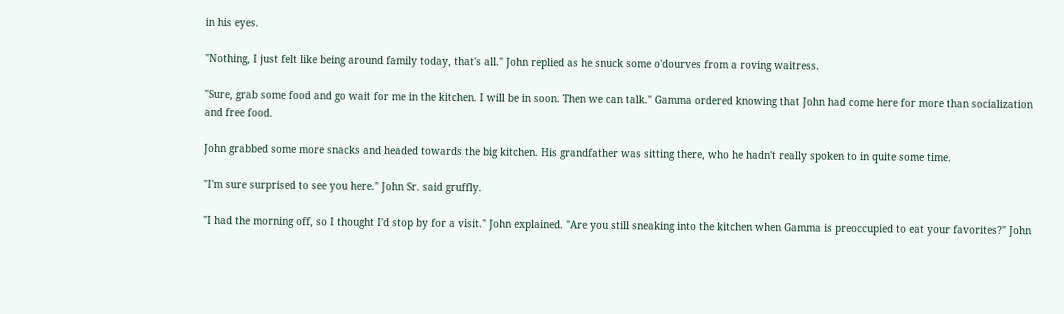in his eyes.

"Nothing, I just felt like being around family today, that's all." John replied as he snuck some o'dourves from a roving waitress.

"Sure, grab some food and go wait for me in the kitchen. I will be in soon. Then we can talk." Gamma ordered knowing that John had come here for more than socialization and free food.

John grabbed some more snacks and headed towards the big kitchen. His grandfather was sitting there, who he hadn't really spoken to in quite some time.

"I'm sure surprised to see you here." John Sr. said gruffly.

"I had the morning off, so I thought I'd stop by for a visit." John explained. "Are you still sneaking into the kitchen when Gamma is preoccupied to eat your favorites?" John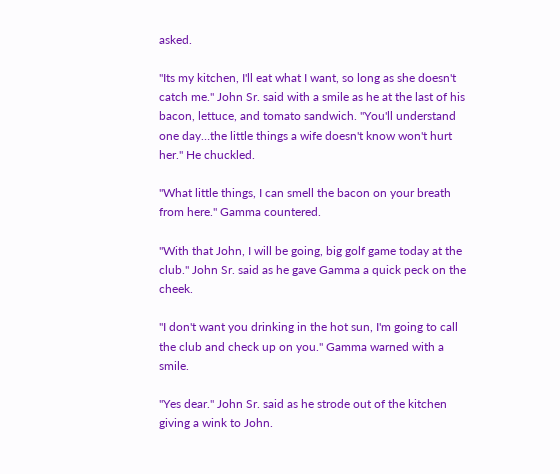asked.

"Its my kitchen, I'll eat what I want, so long as she doesn't catch me." John Sr. said with a smile as he at the last of his bacon, lettuce, and tomato sandwich. "You'll understand one day…the little things a wife doesn't know won't hurt her." He chuckled.

"What little things, I can smell the bacon on your breath from here." Gamma countered.

"With that John, I will be going, big golf game today at the club." John Sr. said as he gave Gamma a quick peck on the cheek.

"I don't want you drinking in the hot sun, I'm going to call the club and check up on you." Gamma warned with a smile.

"Yes dear." John Sr. said as he strode out of the kitchen giving a wink to John.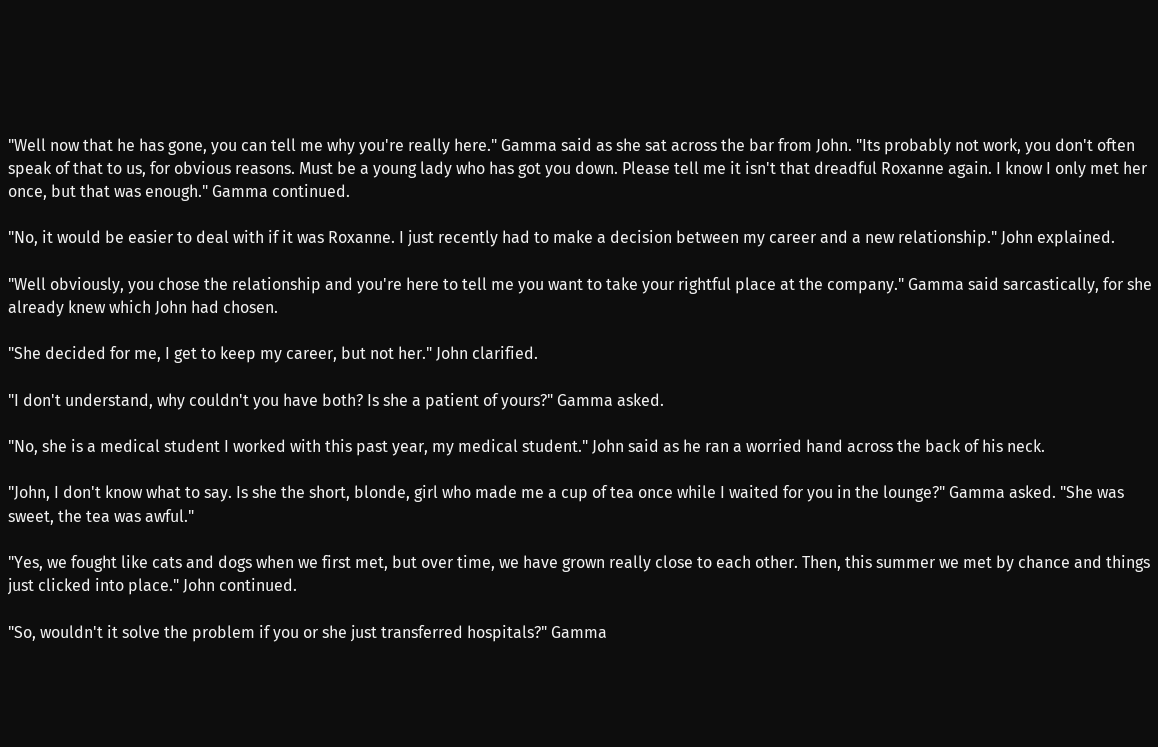"Well now that he has gone, you can tell me why you're really here." Gamma said as she sat across the bar from John. "Its probably not work, you don't often speak of that to us, for obvious reasons. Must be a young lady who has got you down. Please tell me it isn't that dreadful Roxanne again. I know I only met her once, but that was enough." Gamma continued.

"No, it would be easier to deal with if it was Roxanne. I just recently had to make a decision between my career and a new relationship." John explained.

"Well obviously, you chose the relationship and you're here to tell me you want to take your rightful place at the company." Gamma said sarcastically, for she already knew which John had chosen.

"She decided for me, I get to keep my career, but not her." John clarified.

"I don't understand, why couldn't you have both? Is she a patient of yours?" Gamma asked.

"No, she is a medical student I worked with this past year, my medical student." John said as he ran a worried hand across the back of his neck.

"John, I don't know what to say. Is she the short, blonde, girl who made me a cup of tea once while I waited for you in the lounge?" Gamma asked. "She was sweet, the tea was awful."

"Yes, we fought like cats and dogs when we first met, but over time, we have grown really close to each other. Then, this summer we met by chance and things just clicked into place." John continued.

"So, wouldn't it solve the problem if you or she just transferred hospitals?" Gamma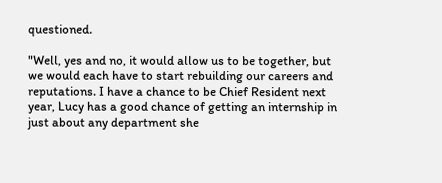questioned.

"Well, yes and no, it would allow us to be together, but we would each have to start rebuilding our careers and reputations. I have a chance to be Chief Resident next year, Lucy has a good chance of getting an internship in just about any department she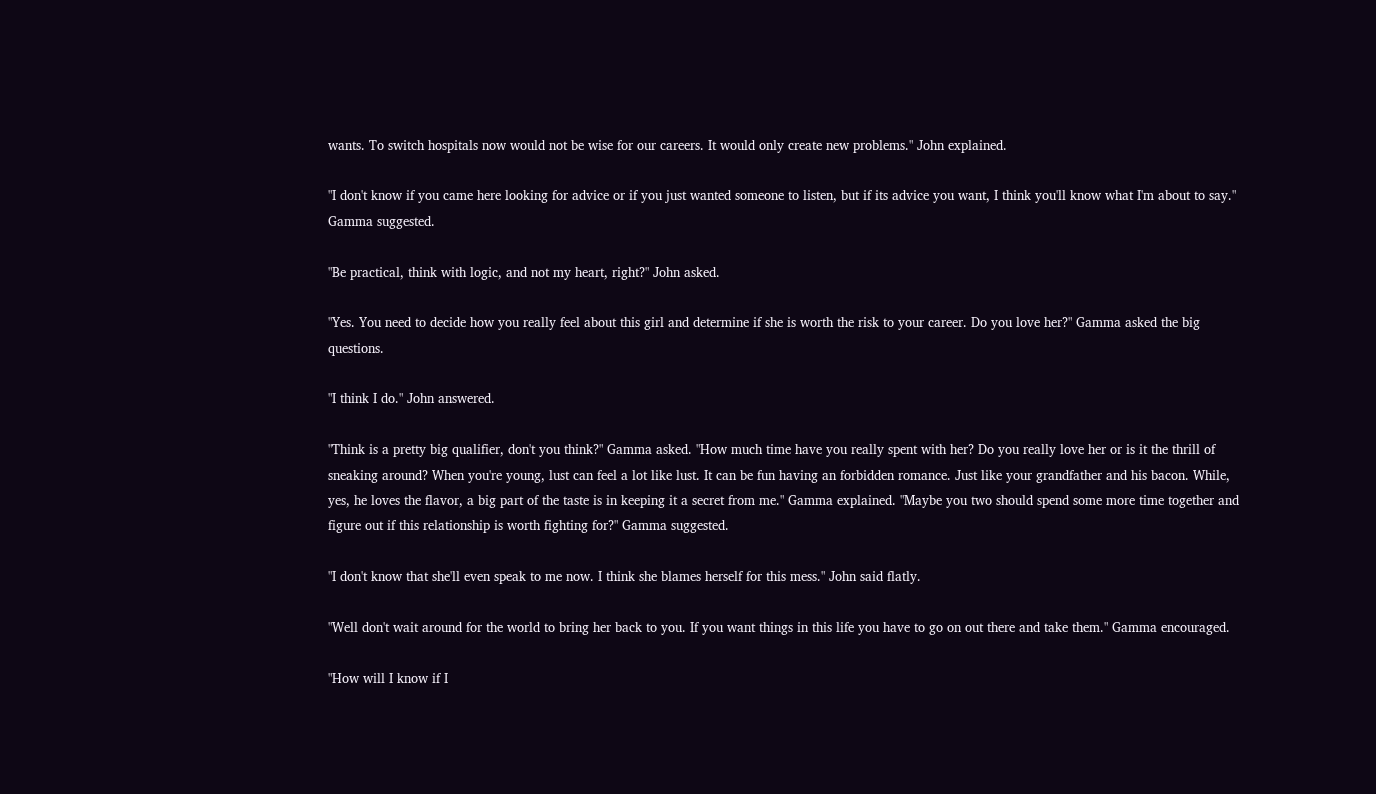wants. To switch hospitals now would not be wise for our careers. It would only create new problems." John explained.

"I don't know if you came here looking for advice or if you just wanted someone to listen, but if its advice you want, I think you'll know what I'm about to say." Gamma suggested.

"Be practical, think with logic, and not my heart, right?" John asked.

"Yes. You need to decide how you really feel about this girl and determine if she is worth the risk to your career. Do you love her?" Gamma asked the big questions.

"I think I do." John answered.

"Think is a pretty big qualifier, don't you think?" Gamma asked. "How much time have you really spent with her? Do you really love her or is it the thrill of sneaking around? When you're young, lust can feel a lot like lust. It can be fun having an forbidden romance. Just like your grandfather and his bacon. While, yes, he loves the flavor, a big part of the taste is in keeping it a secret from me." Gamma explained. "Maybe you two should spend some more time together and figure out if this relationship is worth fighting for?" Gamma suggested.

"I don't know that she'll even speak to me now. I think she blames herself for this mess." John said flatly.

"Well don't wait around for the world to bring her back to you. If you want things in this life you have to go on out there and take them." Gamma encouraged.

"How will I know if I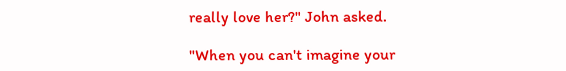really love her?" John asked.

"When you can't imagine your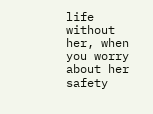life without her, when you worry about her safety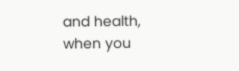and health, when you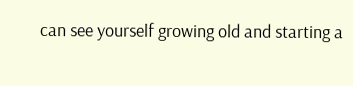can see yourself growing old and starting a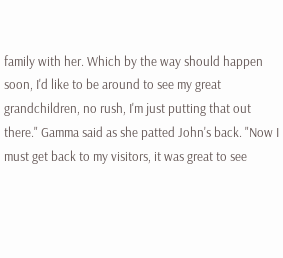family with her. Which by the way should happen soon, I'd like to be around to see my great grandchildren, no rush, I'm just putting that out there." Gamma said as she patted John's back. "Now I must get back to my visitors, it was great to see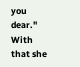you dear." With that she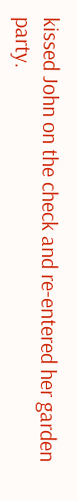kissed John on the check and re-entered her garden party.